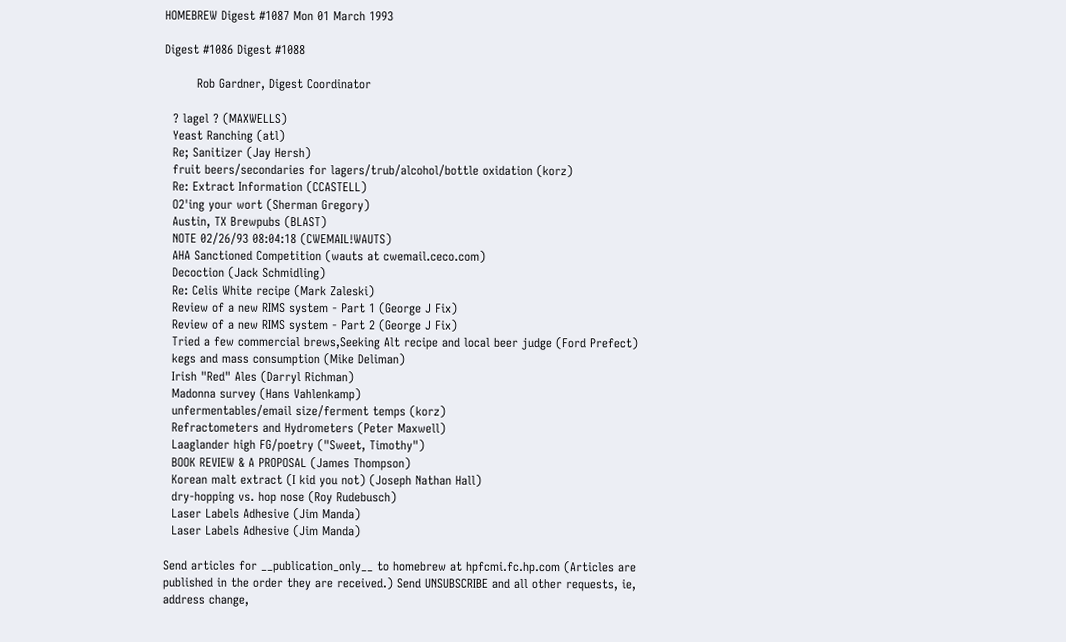HOMEBREW Digest #1087 Mon 01 March 1993

Digest #1086 Digest #1088

        Rob Gardner, Digest Coordinator

  ? lagel ? (MAXWELLS)
  Yeast Ranching (atl)
  Re; Sanitizer (Jay Hersh)
  fruit beers/secondaries for lagers/trub/alcohol/bottle oxidation (korz)
  Re: Extract Information (CCASTELL)
  O2'ing your wort (Sherman Gregory)
  Austin, TX Brewpubs (BLAST)
  NOTE 02/26/93 08:04:18 (CWEMAIL!WAUTS)
  AHA Sanctioned Competition (wauts at cwemail.ceco.com)
  Decoction (Jack Schmidling)
  Re: Celis White recipe (Mark Zaleski)
  Review of a new RIMS system - Part 1 (George J Fix)
  Review of a new RIMS system - Part 2 (George J Fix)
  Tried a few commercial brews,Seeking Alt recipe and local beer judge (Ford Prefect)
  kegs and mass consumption (Mike Deliman)
  Irish "Red" Ales (Darryl Richman)
  Madonna survey (Hans Vahlenkamp)
  unfermentables/email size/ferment temps (korz)
  Refractometers and Hydrometers (Peter Maxwell)
  Laaglander high FG/poetry ("Sweet, Timothy")
  BOOK REVIEW & A PROPOSAL (James Thompson)
  Korean malt extract (I kid you not) (Joseph Nathan Hall)
  dry-hopping vs. hop nose (Roy Rudebusch)
  Laser Labels Adhesive (Jim Manda)
  Laser Labels Adhesive (Jim Manda)

Send articles for __publication_only__ to homebrew at hpfcmi.fc.hp.com (Articles are published in the order they are received.) Send UNSUBSCRIBE and all other requests, ie, address change,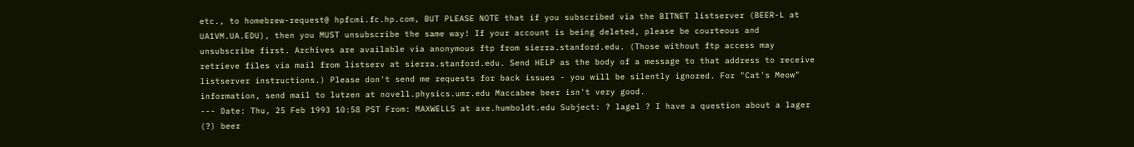etc., to homebrew-request@ hpfcmi.fc.hp.com, BUT PLEASE NOTE that if you subscribed via the BITNET listserver (BEER-L at UA1VM.UA.EDU), then you MUST unsubscribe the same way! If your account is being deleted, please be courteous and unsubscribe first. Archives are available via anonymous ftp from sierra.stanford.edu. (Those without ftp access may retrieve files via mail from listserv at sierra.stanford.edu. Send HELP as the body of a message to that address to receive listserver instructions.) Please don't send me requests for back issues - you will be silently ignored. For "Cat's Meow" information, send mail to lutzen at novell.physics.umr.edu Maccabee beer isn't very good.
--- Date: Thu, 25 Feb 1993 10:58 PST From: MAXWELLS at axe.humboldt.edu Subject: ? lagel ? I have a question about a lager (?) beer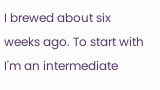I brewed about six weeks ago. To start with I'm an intermediate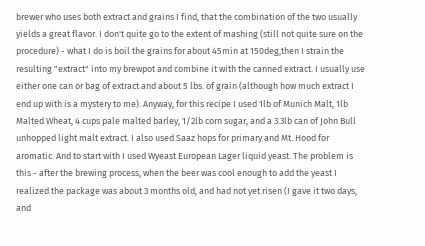brewer who uses both extract and grains I find, that the combination of the two usually yields a great flavor. I don't quite go to the extent of mashing (still not quite sure on the procedure) - what I do is boil the grains for about 45min at 150deg,then I strain the resulting "extract" into my brewpot and combine it with the canned extract. I usually use either one can or bag of extract and about 5 lbs. of grain (although how much extract I end up with is a mystery to me). Anyway, for this recipe I used 1lb of Munich Malt, 1lb Malted Wheat, 4 cups pale malted barley, 1/2lb corn sugar, and a 3.3lb can of John Bull unhopped light malt extract. I also used Saaz hops for primary and Mt. Hood for aromatic. And to start with I used Wyeast European Lager liquid yeast. The problem is this - after the brewing process, when the beer was cool enough to add the yeast I realized the package was about 3 months old, and had not yet risen (I gave it two days, and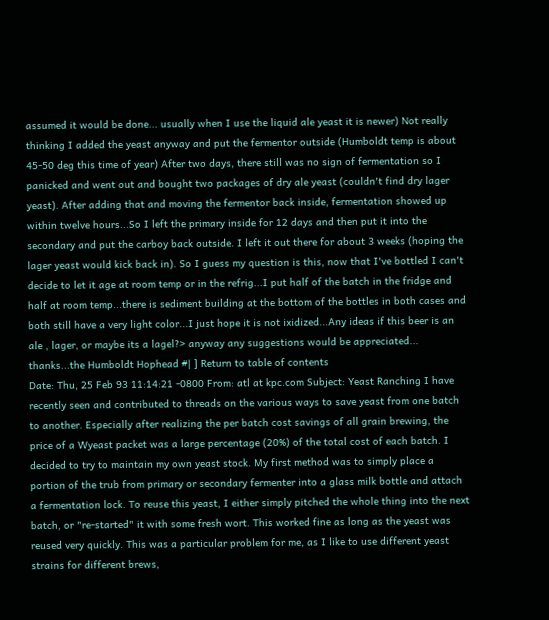assumed it would be done... usually when I use the liquid ale yeast it is newer) Not really thinking I added the yeast anyway and put the fermentor outside (Humboldt temp is about 45-50 deg this time of year) After two days, there still was no sign of fermentation so I panicked and went out and bought two packages of dry ale yeast (couldn't find dry lager yeast). After adding that and moving the fermentor back inside, fermentation showed up within twelve hours...So I left the primary inside for 12 days and then put it into the secondary and put the carboy back outside. I left it out there for about 3 weeks (hoping the lager yeast would kick back in). So I guess my question is this, now that I've bottled I can't decide to let it age at room temp or in the refrig...I put half of the batch in the fridge and half at room temp...there is sediment building at the bottom of the bottles in both cases and both still have a very light color...I just hope it is not ixidized...Any ideas if this beer is an ale , lager, or maybe its a lagel?> anyway any suggestions would be appreciated... thanks...the Humboldt Hophead #| ] Return to table of contents
Date: Thu, 25 Feb 93 11:14:21 -0800 From: atl at kpc.com Subject: Yeast Ranching I have recently seen and contributed to threads on the various ways to save yeast from one batch to another. Especially after realizing the per batch cost savings of all grain brewing, the price of a Wyeast packet was a large percentage (20%) of the total cost of each batch. I decided to try to maintain my own yeast stock. My first method was to simply place a portion of the trub from primary or secondary fermenter into a glass milk bottle and attach a fermentation lock. To reuse this yeast, I either simply pitched the whole thing into the next batch, or "re-started" it with some fresh wort. This worked fine as long as the yeast was reused very quickly. This was a particular problem for me, as I like to use different yeast strains for different brews,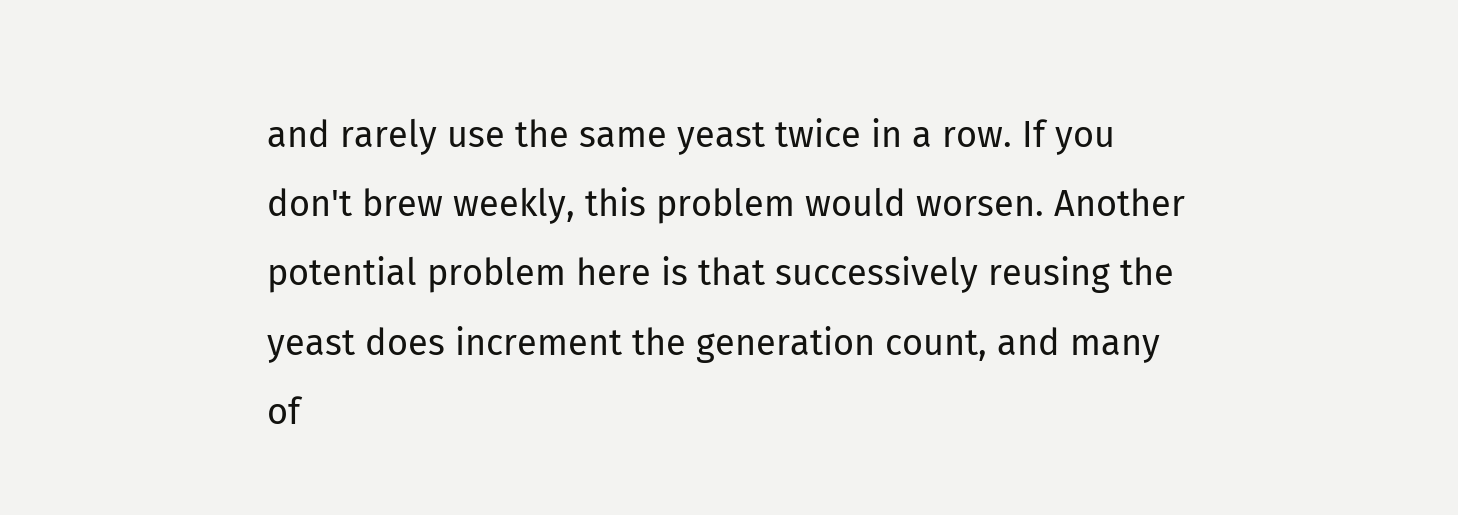and rarely use the same yeast twice in a row. If you don't brew weekly, this problem would worsen. Another potential problem here is that successively reusing the yeast does increment the generation count, and many of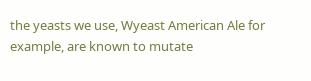the yeasts we use, Wyeast American Ale for example, are known to mutate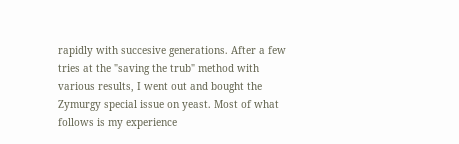rapidly with succesive generations. After a few tries at the "saving the trub" method with various results, I went out and bought the Zymurgy special issue on yeast. Most of what follows is my experience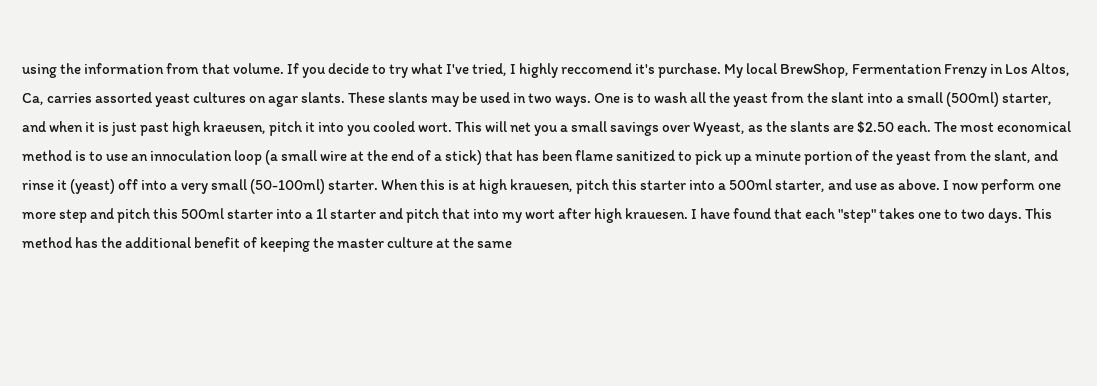using the information from that volume. If you decide to try what I've tried, I highly reccomend it's purchase. My local BrewShop, Fermentation Frenzy in Los Altos, Ca, carries assorted yeast cultures on agar slants. These slants may be used in two ways. One is to wash all the yeast from the slant into a small (500ml) starter, and when it is just past high kraeusen, pitch it into you cooled wort. This will net you a small savings over Wyeast, as the slants are $2.50 each. The most economical method is to use an innoculation loop (a small wire at the end of a stick) that has been flame sanitized to pick up a minute portion of the yeast from the slant, and rinse it (yeast) off into a very small (50-100ml) starter. When this is at high krauesen, pitch this starter into a 500ml starter, and use as above. I now perform one more step and pitch this 500ml starter into a 1l starter and pitch that into my wort after high krauesen. I have found that each "step" takes one to two days. This method has the additional benefit of keeping the master culture at the same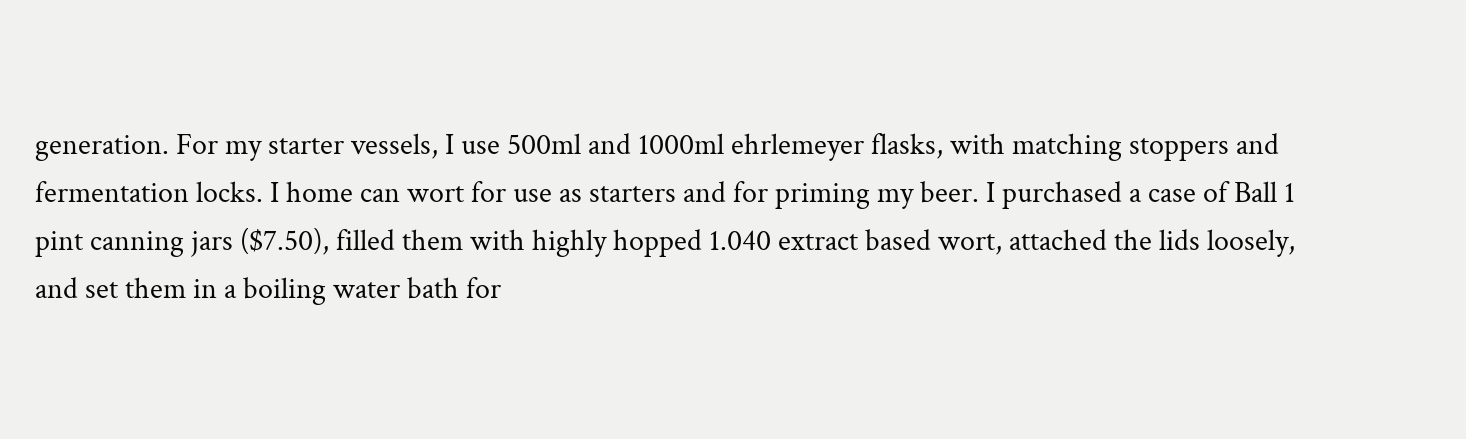generation. For my starter vessels, I use 500ml and 1000ml ehrlemeyer flasks, with matching stoppers and fermentation locks. I home can wort for use as starters and for priming my beer. I purchased a case of Ball 1 pint canning jars ($7.50), filled them with highly hopped 1.040 extract based wort, attached the lids loosely, and set them in a boiling water bath for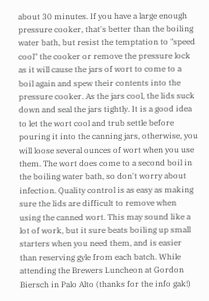about 30 minutes. If you have a large enough pressure cooker, that's better than the boiling water bath, but resist the temptation to "speed cool" the cooker or remove the pressure lock as it will cause the jars of wort to come to a boil again and spew their contents into the pressure cooker. As the jars cool, the lids suck down and seal the jars tightly. It is a good idea to let the wort cool and trub settle before pouring it into the canning jars, otherwise, you will loose several ounces of wort when you use them. The wort does come to a second boil in the boiling water bath, so don't worry about infection. Quality control is as easy as making sure the lids are difficult to remove when using the canned wort. This may sound like a lot of work, but it sure beats boiling up small starters when you need them, and is easier than reserving gyle from each batch. While attending the Brewers Luncheon at Gordon Biersch in Palo Alto (thanks for the info gak!)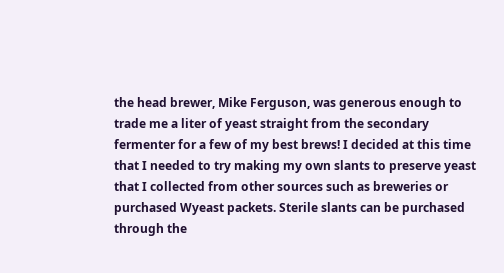the head brewer, Mike Ferguson, was generous enough to trade me a liter of yeast straight from the secondary fermenter for a few of my best brews! I decided at this time that I needed to try making my own slants to preserve yeast that I collected from other sources such as breweries or purchased Wyeast packets. Sterile slants can be purchased through the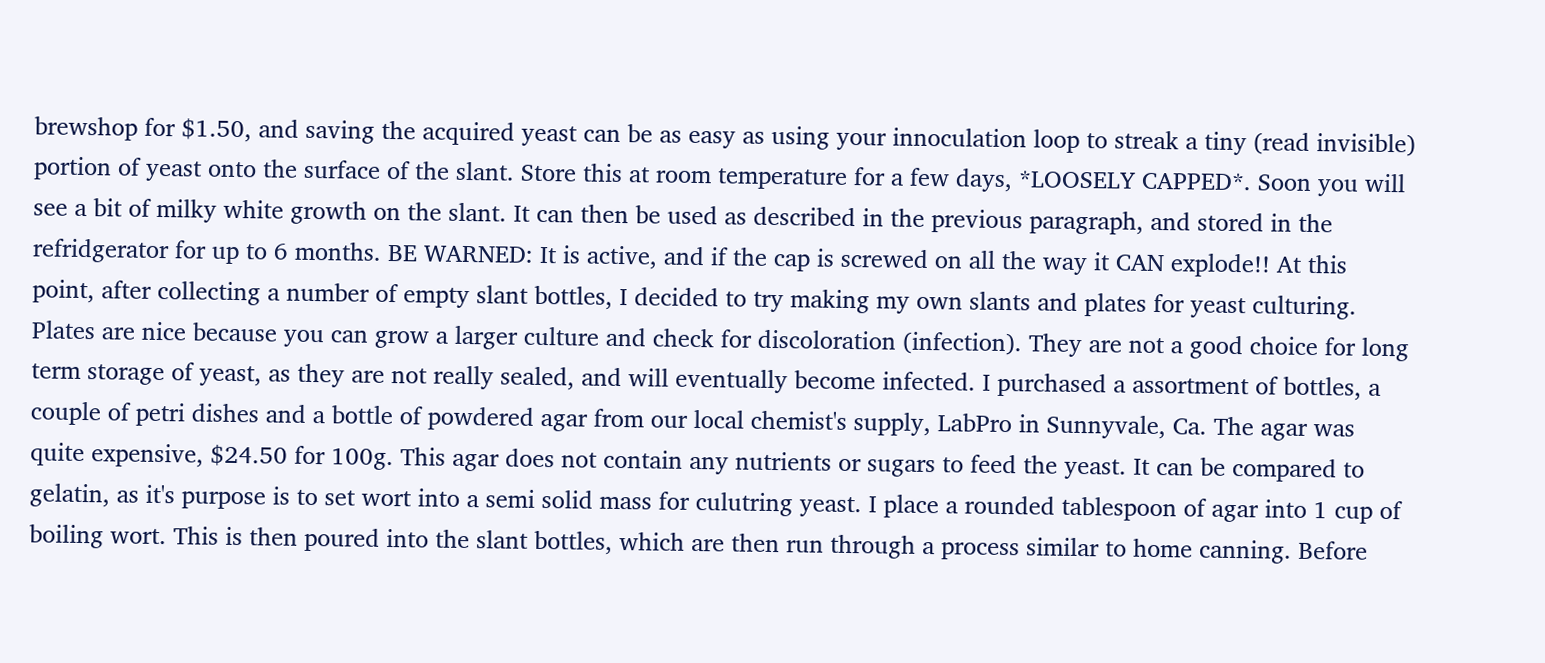brewshop for $1.50, and saving the acquired yeast can be as easy as using your innoculation loop to streak a tiny (read invisible) portion of yeast onto the surface of the slant. Store this at room temperature for a few days, *LOOSELY CAPPED*. Soon you will see a bit of milky white growth on the slant. It can then be used as described in the previous paragraph, and stored in the refridgerator for up to 6 months. BE WARNED: It is active, and if the cap is screwed on all the way it CAN explode!! At this point, after collecting a number of empty slant bottles, I decided to try making my own slants and plates for yeast culturing. Plates are nice because you can grow a larger culture and check for discoloration (infection). They are not a good choice for long term storage of yeast, as they are not really sealed, and will eventually become infected. I purchased a assortment of bottles, a couple of petri dishes and a bottle of powdered agar from our local chemist's supply, LabPro in Sunnyvale, Ca. The agar was quite expensive, $24.50 for 100g. This agar does not contain any nutrients or sugars to feed the yeast. It can be compared to gelatin, as it's purpose is to set wort into a semi solid mass for culutring yeast. I place a rounded tablespoon of agar into 1 cup of boiling wort. This is then poured into the slant bottles, which are then run through a process similar to home canning. Before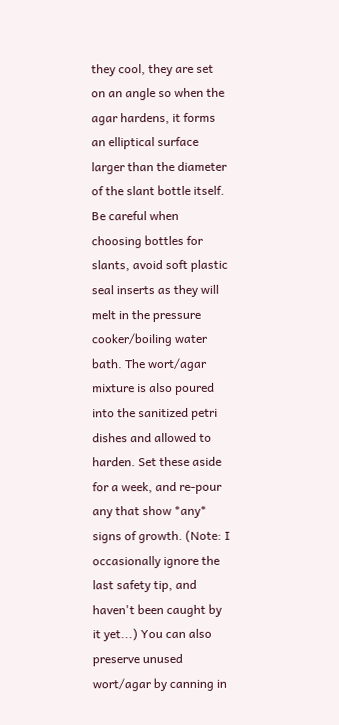they cool, they are set on an angle so when the agar hardens, it forms an elliptical surface larger than the diameter of the slant bottle itself. Be careful when choosing bottles for slants, avoid soft plastic seal inserts as they will melt in the pressure cooker/boiling water bath. The wort/agar mixture is also poured into the sanitized petri dishes and allowed to harden. Set these aside for a week, and re-pour any that show *any* signs of growth. (Note: I occasionally ignore the last safety tip, and haven't been caught by it yet...) You can also preserve unused wort/agar by canning in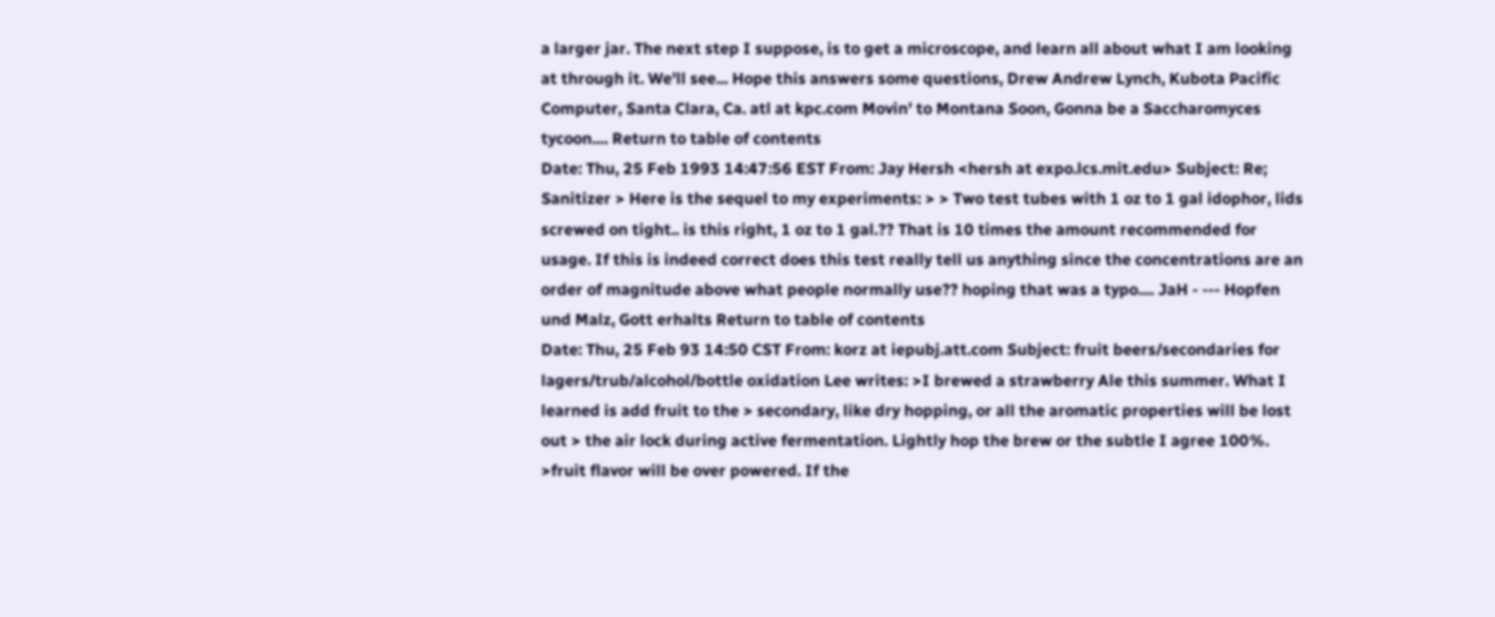a larger jar. The next step I suppose, is to get a microscope, and learn all about what I am looking at through it. We'll see... Hope this answers some questions, Drew Andrew Lynch, Kubota Pacific Computer, Santa Clara, Ca. atl at kpc.com Movin' to Montana Soon, Gonna be a Saccharomyces tycoon.... Return to table of contents
Date: Thu, 25 Feb 1993 14:47:56 EST From: Jay Hersh <hersh at expo.lcs.mit.edu> Subject: Re; Sanitizer > Here is the sequel to my experiments: > > Two test tubes with 1 oz to 1 gal idophor, lids screwed on tight.. is this right, 1 oz to 1 gal.?? That is 10 times the amount recommended for usage. If this is indeed correct does this test really tell us anything since the concentrations are an order of magnitude above what people normally use?? hoping that was a typo.... JaH - --- Hopfen und Malz, Gott erhalts Return to table of contents
Date: Thu, 25 Feb 93 14:50 CST From: korz at iepubj.att.com Subject: fruit beers/secondaries for lagers/trub/alcohol/bottle oxidation Lee writes: >I brewed a strawberry Ale this summer. What I learned is add fruit to the > secondary, like dry hopping, or all the aromatic properties will be lost out > the air lock during active fermentation. Lightly hop the brew or the subtle I agree 100%. >fruit flavor will be over powered. If the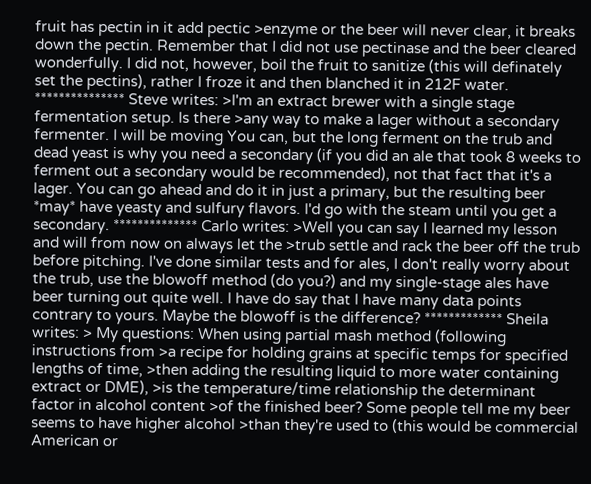fruit has pectin in it add pectic >enzyme or the beer will never clear, it breaks down the pectin. Remember that I did not use pectinase and the beer cleared wonderfully. I did not, however, boil the fruit to sanitize (this will definately set the pectins), rather I froze it and then blanched it in 212F water. *************** Steve writes: >I'm an extract brewer with a single stage fermentation setup. Is there >any way to make a lager without a secondary fermenter. I will be moving You can, but the long ferment on the trub and dead yeast is why you need a secondary (if you did an ale that took 8 weeks to ferment out a secondary would be recommended), not that fact that it's a lager. You can go ahead and do it in just a primary, but the resulting beer *may* have yeasty and sulfury flavors. I'd go with the steam until you get a secondary. ************** Carlo writes: >Well you can say I learned my lesson and will from now on always let the >trub settle and rack the beer off the trub before pitching. I've done similar tests and for ales, I don't really worry about the trub, use the blowoff method (do you?) and my single-stage ales have beer turning out quite well. I have do say that I have many data points contrary to yours. Maybe the blowoff is the difference? ************* Sheila writes: > My questions: When using partial mash method (following instructions from >a recipe for holding grains at specific temps for specified lengths of time, >then adding the resulting liquid to more water containing extract or DME), >is the temperature/time relationship the determinant factor in alcohol content >of the finished beer? Some people tell me my beer seems to have higher alcohol >than they're used to (this would be commercial American or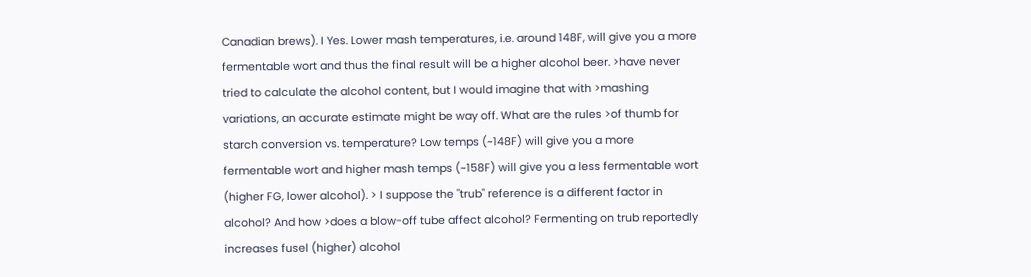Canadian brews). I Yes. Lower mash temperatures, i.e. around 148F, will give you a more fermentable wort and thus the final result will be a higher alcohol beer. >have never tried to calculate the alcohol content, but I would imagine that with >mashing variations, an accurate estimate might be way off. What are the rules >of thumb for starch conversion vs. temperature? Low temps (~148F) will give you a more fermentable wort and higher mash temps (~158F) will give you a less fermentable wort (higher FG, lower alcohol). > I suppose the "trub" reference is a different factor in alcohol? And how >does a blow-off tube affect alcohol? Fermenting on trub reportedly increases fusel (higher) alcohol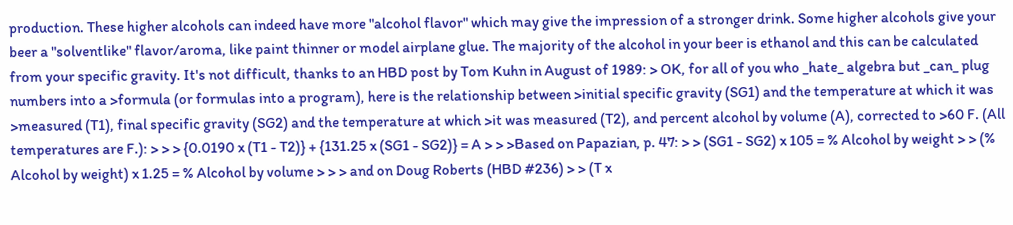production. These higher alcohols can indeed have more "alcohol flavor" which may give the impression of a stronger drink. Some higher alcohols give your beer a "solventlike" flavor/aroma, like paint thinner or model airplane glue. The majority of the alcohol in your beer is ethanol and this can be calculated from your specific gravity. It's not difficult, thanks to an HBD post by Tom Kuhn in August of 1989: > OK, for all of you who _hate_ algebra but _can_ plug numbers into a >formula (or formulas into a program), here is the relationship between >initial specific gravity (SG1) and the temperature at which it was >measured (T1), final specific gravity (SG2) and the temperature at which >it was measured (T2), and percent alcohol by volume (A), corrected to >60 F. (All temperatures are F.): > > > {0.0190 x (T1 - T2)} + {131.25 x (SG1 - SG2)} = A > > >Based on Papazian, p. 47: > > (SG1 - SG2) x 105 = % Alcohol by weight > > (% Alcohol by weight) x 1.25 = % Alcohol by volume > > > and on Doug Roberts (HBD #236) > > (T x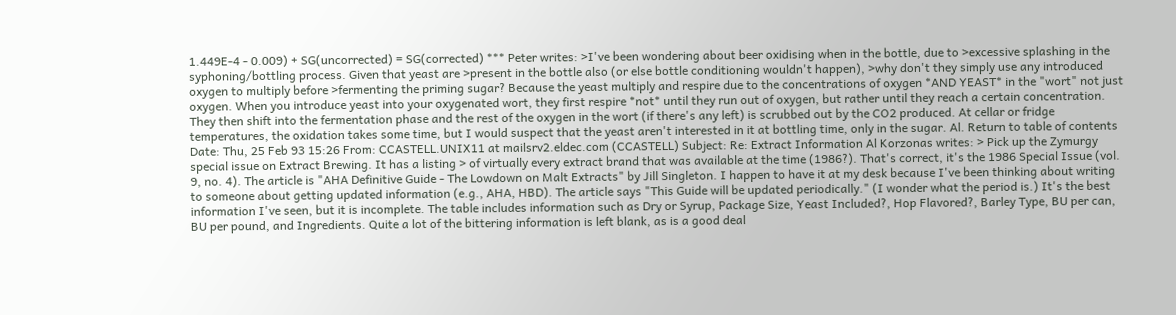1.449E-4 - 0.009) + SG(uncorrected) = SG(corrected) *** Peter writes: >I've been wondering about beer oxidising when in the bottle, due to >excessive splashing in the syphoning/bottling process. Given that yeast are >present in the bottle also (or else bottle conditioning wouldn't happen), >why don't they simply use any introduced oxygen to multiply before >fermenting the priming sugar? Because the yeast multiply and respire due to the concentrations of oxygen *AND YEAST* in the "wort" not just oxygen. When you introduce yeast into your oxygenated wort, they first respire *not* until they run out of oxygen, but rather until they reach a certain concentration. They then shift into the fermentation phase and the rest of the oxygen in the wort (if there's any left) is scrubbed out by the CO2 produced. At cellar or fridge temperatures, the oxidation takes some time, but I would suspect that the yeast aren't interested in it at bottling time, only in the sugar. Al. Return to table of contents
Date: Thu, 25 Feb 93 15:26 From: CCASTELL.UNIX11 at mailsrv2.eldec.com (CCASTELL) Subject: Re: Extract Information Al Korzonas writes: > Pick up the Zymurgy special issue on Extract Brewing. It has a listing > of virtually every extract brand that was available at the time (1986?). That's correct, it's the 1986 Special Issue (vol. 9, no. 4). The article is "AHA Definitive Guide - The Lowdown on Malt Extracts" by Jill Singleton. I happen to have it at my desk because I've been thinking about writing to someone about getting updated information (e.g., AHA, HBD). The article says "This Guide will be updated periodically." (I wonder what the period is.) It's the best information I've seen, but it is incomplete. The table includes information such as Dry or Syrup, Package Size, Yeast Included?, Hop Flavored?, Barley Type, BU per can, BU per pound, and Ingredients. Quite a lot of the bittering information is left blank, as is a good deal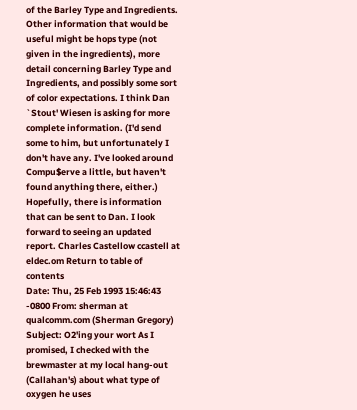of the Barley Type and Ingredients. Other information that would be useful might be hops type (not given in the ingredients), more detail concerning Barley Type and Ingredients, and possibly some sort of color expectations. I think Dan `Stout' Wiesen is asking for more complete information. (I'd send some to him, but unfortunately I don't have any. I've looked around Compu$erve a little, but haven't found anything there, either.) Hopefully, there is information that can be sent to Dan. I look forward to seeing an updated report. Charles Castellow ccastell at eldec.om Return to table of contents
Date: Thu, 25 Feb 1993 15:46:43 -0800 From: sherman at qualcomm.com (Sherman Gregory) Subject: O2'ing your wort As I promised, I checked with the brewmaster at my local hang-out (Callahan's) about what type of oxygen he uses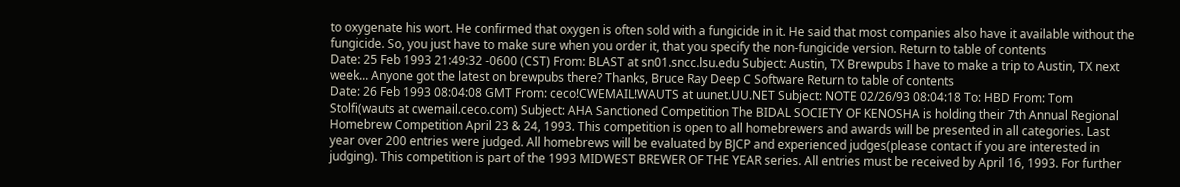to oxygenate his wort. He confirmed that oxygen is often sold with a fungicide in it. He said that most companies also have it available without the fungicide. So, you just have to make sure when you order it, that you specify the non-fungicide version. Return to table of contents
Date: 25 Feb 1993 21:49:32 -0600 (CST) From: BLAST at sn01.sncc.lsu.edu Subject: Austin, TX Brewpubs I have to make a trip to Austin, TX next week... Anyone got the latest on brewpubs there? Thanks, Bruce Ray Deep C Software Return to table of contents
Date: 26 Feb 1993 08:04:08 GMT From: ceco!CWEMAIL!WAUTS at uunet.UU.NET Subject: NOTE 02/26/93 08:04:18 To: HBD From: Tom Stolfi(wauts at cwemail.ceco.com) Subject: AHA Sanctioned Competition The BIDAL SOCIETY OF KENOSHA is holding their 7th Annual Regional Homebrew Competition April 23 & 24, 1993. This competition is open to all homebrewers and awards will be presented in all categories. Last year over 200 entries were judged. All homebrews will be evaluated by BJCP and experienced judges(please contact if you are interested in judging). This competition is part of the 1993 MIDWEST BREWER OF THE YEAR series. All entries must be received by April 16, 1993. For further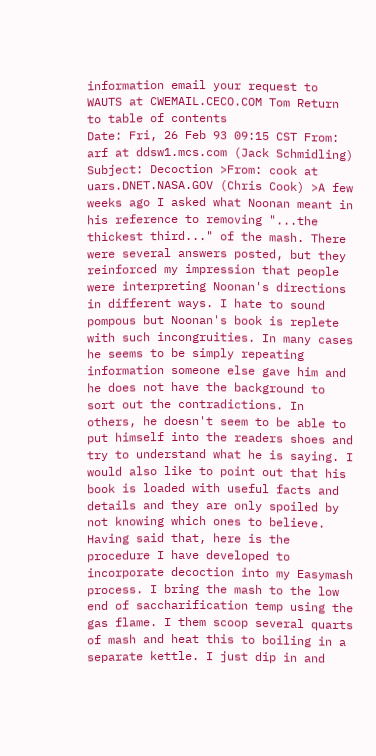information email your request to WAUTS at CWEMAIL.CECO.COM Tom Return to table of contents
Date: Fri, 26 Feb 93 09:15 CST From: arf at ddsw1.mcs.com (Jack Schmidling) Subject: Decoction >From: cook at uars.DNET.NASA.GOV (Chris Cook) >A few weeks ago I asked what Noonan meant in his reference to removing "...the thickest third..." of the mash. There were several answers posted, but they reinforced my impression that people were interpreting Noonan's directions in different ways. I hate to sound pompous but Noonan's book is replete with such incongruities. In many cases he seems to be simply repeating information someone else gave him and he does not have the background to sort out the contradictions. In others, he doesn't seem to be able to put himself into the readers shoes and try to understand what he is saying. I would also like to point out that his book is loaded with useful facts and details and they are only spoiled by not knowing which ones to believe. Having said that, here is the procedure I have developed to incorporate decoction into my Easymash process. I bring the mash to the low end of saccharification temp using the gas flame. I them scoop several quarts of mash and heat this to boiling in a separate kettle. I just dip in and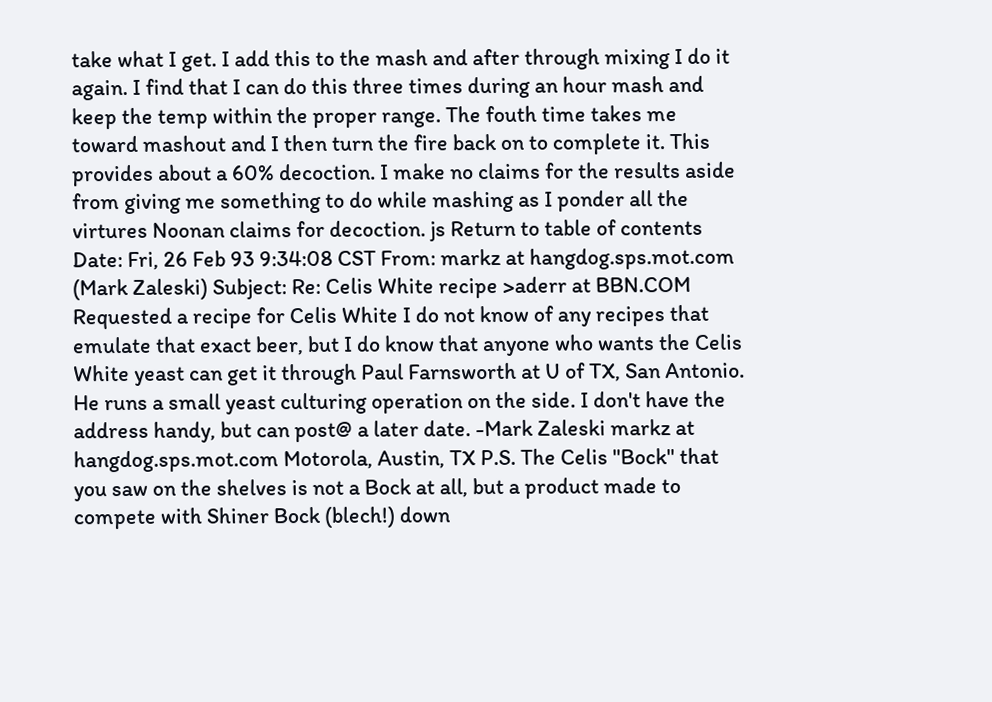take what I get. I add this to the mash and after through mixing I do it again. I find that I can do this three times during an hour mash and keep the temp within the proper range. The fouth time takes me toward mashout and I then turn the fire back on to complete it. This provides about a 60% decoction. I make no claims for the results aside from giving me something to do while mashing as I ponder all the virtures Noonan claims for decoction. js Return to table of contents
Date: Fri, 26 Feb 93 9:34:08 CST From: markz at hangdog.sps.mot.com (Mark Zaleski) Subject: Re: Celis White recipe >aderr at BBN.COM Requested a recipe for Celis White I do not know of any recipes that emulate that exact beer, but I do know that anyone who wants the Celis White yeast can get it through Paul Farnsworth at U of TX, San Antonio. He runs a small yeast culturing operation on the side. I don't have the address handy, but can post@ a later date. -Mark Zaleski markz at hangdog.sps.mot.com Motorola, Austin, TX P.S. The Celis "Bock" that you saw on the shelves is not a Bock at all, but a product made to compete with Shiner Bock (blech!) down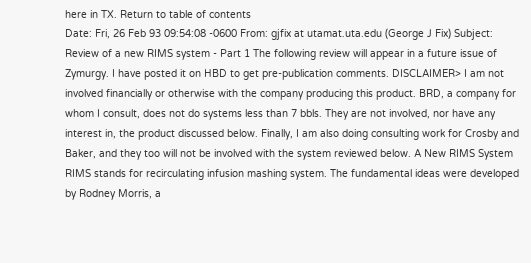here in TX. Return to table of contents
Date: Fri, 26 Feb 93 09:54:08 -0600 From: gjfix at utamat.uta.edu (George J Fix) Subject: Review of a new RIMS system - Part 1 The following review will appear in a future issue of Zymurgy. I have posted it on HBD to get pre-publication comments. DISCLAIMER> I am not involved financially or otherwise with the company producing this product. BRD, a company for whom I consult, does not do systems less than 7 bbls. They are not involved, nor have any interest in, the product discussed below. Finally, I am also doing consulting work for Crosby and Baker, and they too will not be involved with the system reviewed below. A New RIMS System RIMS stands for recirculating infusion mashing system. The fundamental ideas were developed by Rodney Morris, a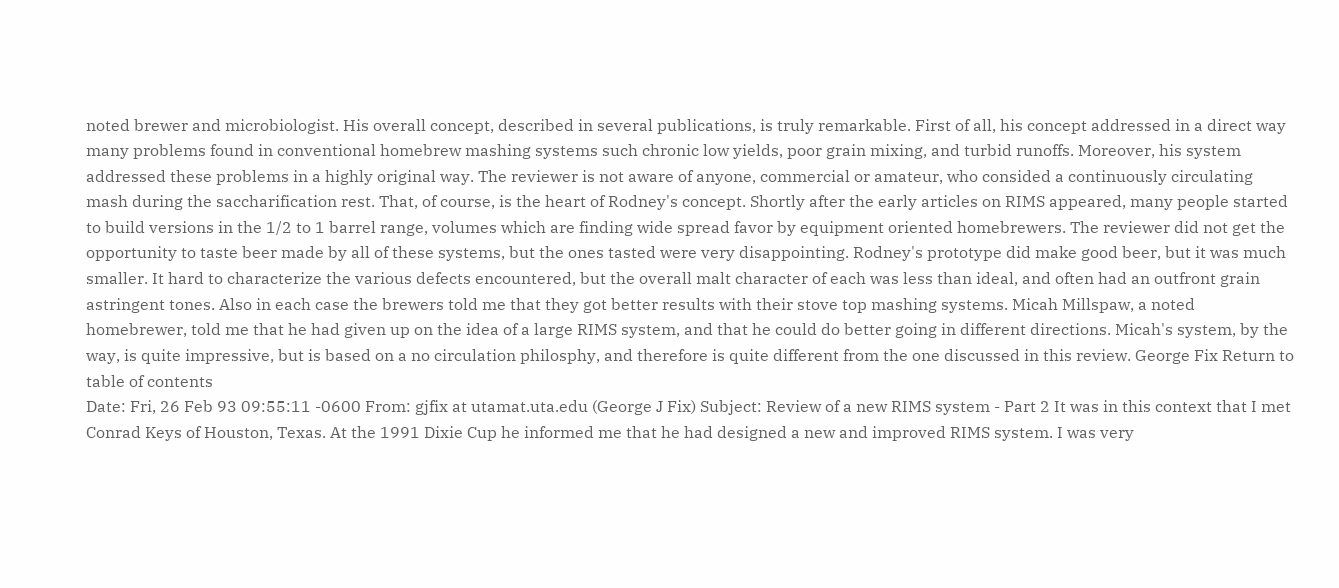noted brewer and microbiologist. His overall concept, described in several publications, is truly remarkable. First of all, his concept addressed in a direct way many problems found in conventional homebrew mashing systems such chronic low yields, poor grain mixing, and turbid runoffs. Moreover, his system addressed these problems in a highly original way. The reviewer is not aware of anyone, commercial or amateur, who consided a continuously circulating mash during the saccharification rest. That, of course, is the heart of Rodney's concept. Shortly after the early articles on RIMS appeared, many people started to build versions in the 1/2 to 1 barrel range, volumes which are finding wide spread favor by equipment oriented homebrewers. The reviewer did not get the opportunity to taste beer made by all of these systems, but the ones tasted were very disappointing. Rodney's prototype did make good beer, but it was much smaller. It hard to characterize the various defects encountered, but the overall malt character of each was less than ideal, and often had an outfront grain astringent tones. Also in each case the brewers told me that they got better results with their stove top mashing systems. Micah Millspaw, a noted homebrewer, told me that he had given up on the idea of a large RIMS system, and that he could do better going in different directions. Micah's system, by the way, is quite impressive, but is based on a no circulation philosphy, and therefore is quite different from the one discussed in this review. George Fix Return to table of contents
Date: Fri, 26 Feb 93 09:55:11 -0600 From: gjfix at utamat.uta.edu (George J Fix) Subject: Review of a new RIMS system - Part 2 It was in this context that I met Conrad Keys of Houston, Texas. At the 1991 Dixie Cup he informed me that he had designed a new and improved RIMS system. I was very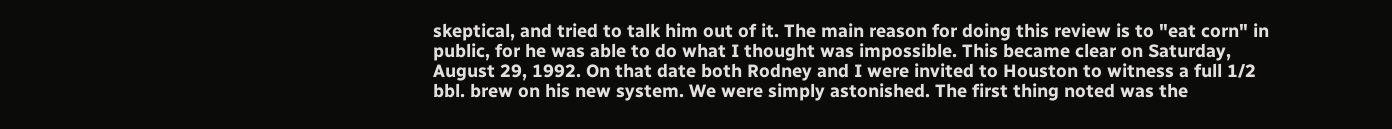skeptical, and tried to talk him out of it. The main reason for doing this review is to "eat corn" in public, for he was able to do what I thought was impossible. This became clear on Saturday, August 29, 1992. On that date both Rodney and I were invited to Houston to witness a full 1/2 bbl. brew on his new system. We were simply astonished. The first thing noted was the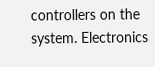controllers on the system. Electronics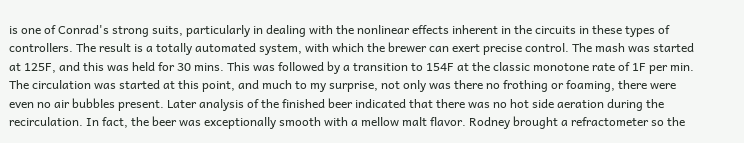is one of Conrad's strong suits, particularly in dealing with the nonlinear effects inherent in the circuits in these types of controllers. The result is a totally automated system, with which the brewer can exert precise control. The mash was started at 125F, and this was held for 30 mins. This was followed by a transition to 154F at the classic monotone rate of 1F per min. The circulation was started at this point, and much to my surprise, not only was there no frothing or foaming, there were even no air bubbles present. Later analysis of the finished beer indicated that there was no hot side aeration during the recirculation. In fact, the beer was exceptionally smooth with a mellow malt flavor. Rodney brought a refractometer so the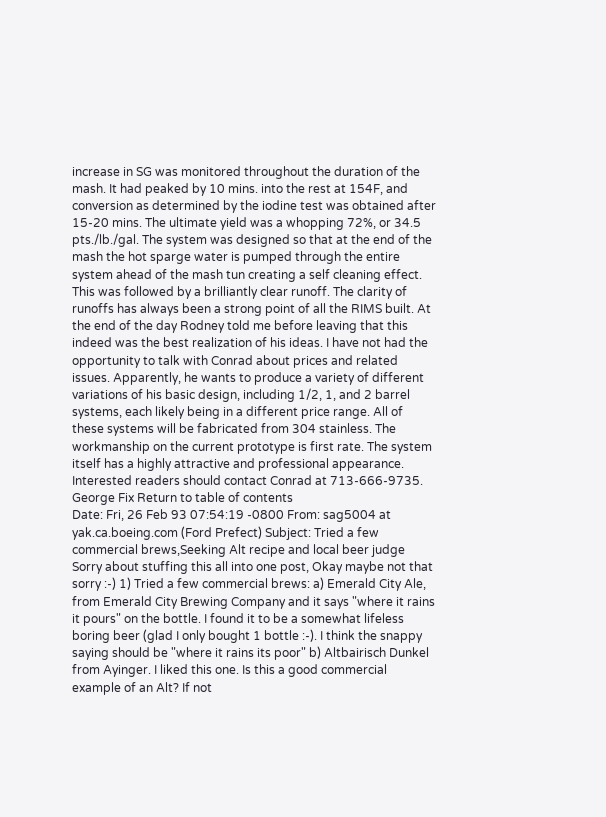increase in SG was monitored throughout the duration of the mash. It had peaked by 10 mins. into the rest at 154F, and conversion as determined by the iodine test was obtained after 15-20 mins. The ultimate yield was a whopping 72%, or 34.5 pts./lb./gal. The system was designed so that at the end of the mash the hot sparge water is pumped through the entire system ahead of the mash tun creating a self cleaning effect. This was followed by a brilliantly clear runoff. The clarity of runoffs has always been a strong point of all the RIMS built. At the end of the day Rodney told me before leaving that this indeed was the best realization of his ideas. I have not had the opportunity to talk with Conrad about prices and related issues. Apparently, he wants to produce a variety of different variations of his basic design, including 1/2, 1, and 2 barrel systems, each likely being in a different price range. All of these systems will be fabricated from 304 stainless. The workmanship on the current prototype is first rate. The system itself has a highly attractive and professional appearance. Interested readers should contact Conrad at 713-666-9735. George Fix Return to table of contents
Date: Fri, 26 Feb 93 07:54:19 -0800 From: sag5004 at yak.ca.boeing.com (Ford Prefect) Subject: Tried a few commercial brews,Seeking Alt recipe and local beer judge Sorry about stuffing this all into one post, Okay maybe not that sorry :-) 1) Tried a few commercial brews: a) Emerald City Ale, from Emerald City Brewing Company and it says "where it rains it pours" on the bottle. I found it to be a somewhat lifeless boring beer (glad I only bought 1 bottle :-). I think the snappy saying should be "where it rains its poor" b) Altbairisch Dunkel from Ayinger. I liked this one. Is this a good commercial example of an Alt? If not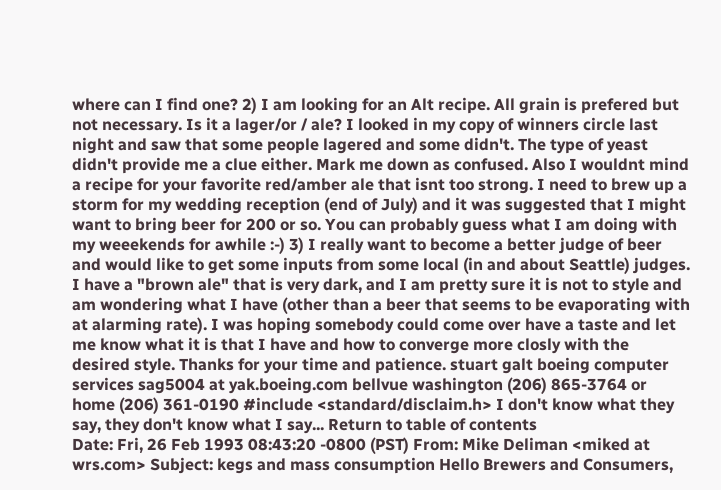where can I find one? 2) I am looking for an Alt recipe. All grain is prefered but not necessary. Is it a lager/or / ale? I looked in my copy of winners circle last night and saw that some people lagered and some didn't. The type of yeast didn't provide me a clue either. Mark me down as confused. Also I wouldnt mind a recipe for your favorite red/amber ale that isnt too strong. I need to brew up a storm for my wedding reception (end of July) and it was suggested that I might want to bring beer for 200 or so. You can probably guess what I am doing with my weeekends for awhile :-) 3) I really want to become a better judge of beer and would like to get some inputs from some local (in and about Seattle) judges. I have a "brown ale" that is very dark, and I am pretty sure it is not to style and am wondering what I have (other than a beer that seems to be evaporating with at alarming rate). I was hoping somebody could come over have a taste and let me know what it is that I have and how to converge more closly with the desired style. Thanks for your time and patience. stuart galt boeing computer services sag5004 at yak.boeing.com bellvue washington (206) 865-3764 or home (206) 361-0190 #include <standard/disclaim.h> I don't know what they say, they don't know what I say... Return to table of contents
Date: Fri, 26 Feb 1993 08:43:20 -0800 (PST) From: Mike Deliman <miked at wrs.com> Subject: kegs and mass consumption Hello Brewers and Consumers,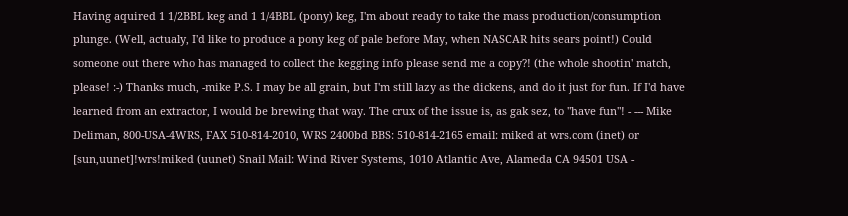Having aquired 1 1/2BBL keg and 1 1/4BBL (pony) keg, I'm about ready to take the mass production/consumption plunge. (Well, actualy, I'd like to produce a pony keg of pale before May, when NASCAR hits sears point!) Could someone out there who has managed to collect the kegging info please send me a copy?! (the whole shootin' match, please! :-) Thanks much, -mike P.S. I may be all grain, but I'm still lazy as the dickens, and do it just for fun. If I'd have learned from an extractor, I would be brewing that way. The crux of the issue is, as gak sez, to "have fun"! - --- Mike Deliman, 800-USA-4WRS, FAX 510-814-2010, WRS 2400bd BBS: 510-814-2165 email: miked at wrs.com (inet) or [sun,uunet]!wrs!miked (uunet) Snail Mail: Wind River Systems, 1010 Atlantic Ave, Alameda CA 94501 USA -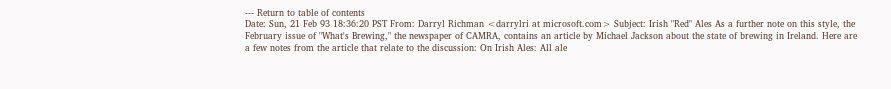--- Return to table of contents
Date: Sun, 21 Feb 93 18:36:20 PST From: Darryl Richman <darrylri at microsoft.com> Subject: Irish "Red" Ales As a further note on this style, the February issue of "What's Brewing," the newspaper of CAMRA, contains an article by Michael Jackson about the state of brewing in Ireland. Here are a few notes from the article that relate to the discussion: On Irish Ales: All ale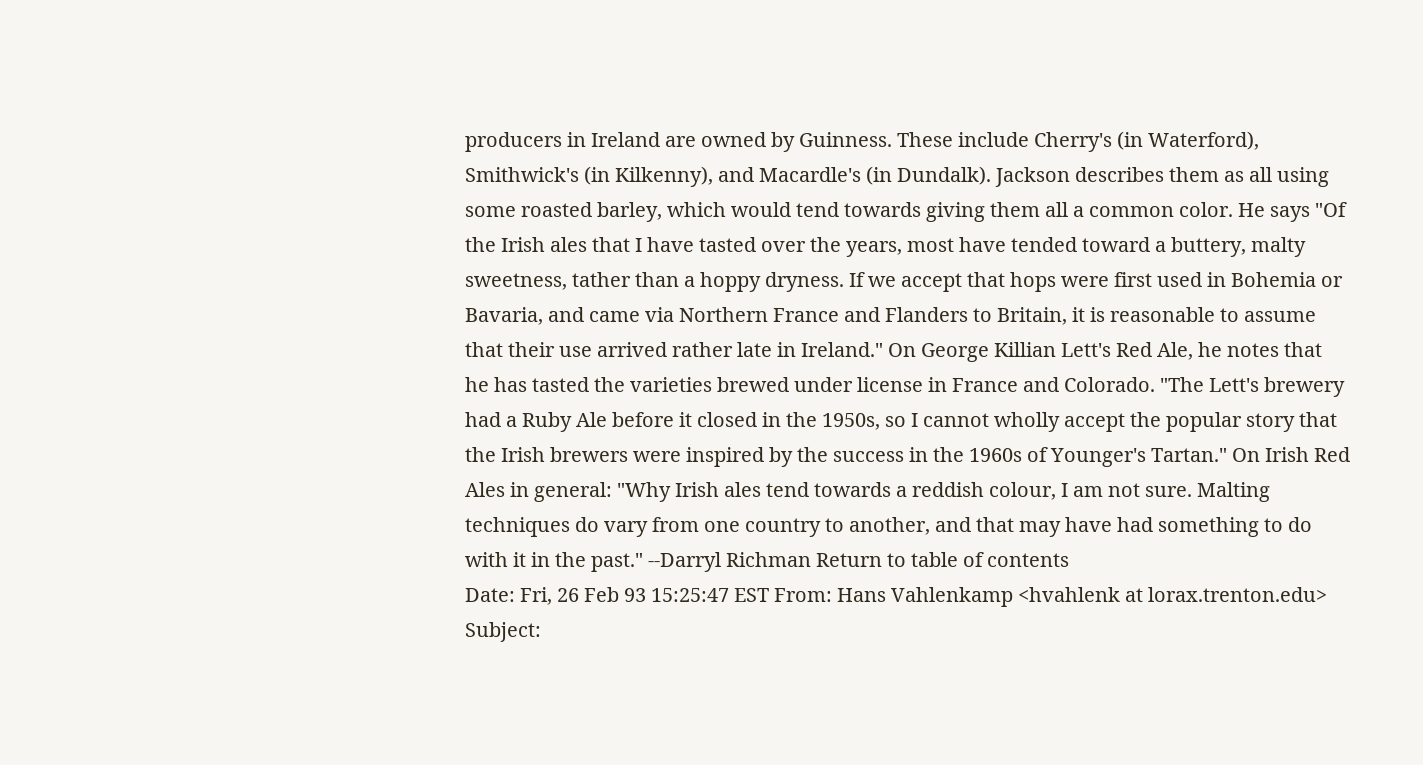producers in Ireland are owned by Guinness. These include Cherry's (in Waterford), Smithwick's (in Kilkenny), and Macardle's (in Dundalk). Jackson describes them as all using some roasted barley, which would tend towards giving them all a common color. He says "Of the Irish ales that I have tasted over the years, most have tended toward a buttery, malty sweetness, tather than a hoppy dryness. If we accept that hops were first used in Bohemia or Bavaria, and came via Northern France and Flanders to Britain, it is reasonable to assume that their use arrived rather late in Ireland." On George Killian Lett's Red Ale, he notes that he has tasted the varieties brewed under license in France and Colorado. "The Lett's brewery had a Ruby Ale before it closed in the 1950s, so I cannot wholly accept the popular story that the Irish brewers were inspired by the success in the 1960s of Younger's Tartan." On Irish Red Ales in general: "Why Irish ales tend towards a reddish colour, I am not sure. Malting techniques do vary from one country to another, and that may have had something to do with it in the past." --Darryl Richman Return to table of contents
Date: Fri, 26 Feb 93 15:25:47 EST From: Hans Vahlenkamp <hvahlenk at lorax.trenton.edu> Subject: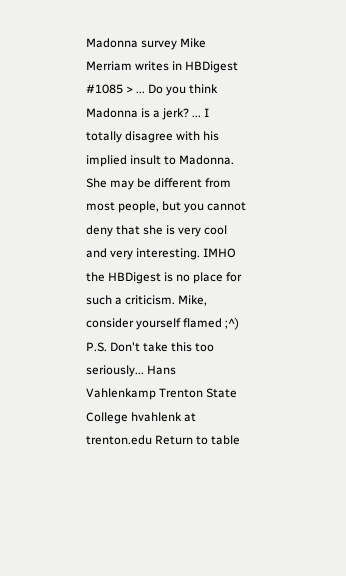Madonna survey Mike Merriam writes in HBDigest #1085 > ... Do you think Madonna is a jerk? ... I totally disagree with his implied insult to Madonna. She may be different from most people, but you cannot deny that she is very cool and very interesting. IMHO the HBDigest is no place for such a criticism. Mike, consider yourself flamed ;^) P.S. Don't take this too seriously... Hans Vahlenkamp Trenton State College hvahlenk at trenton.edu Return to table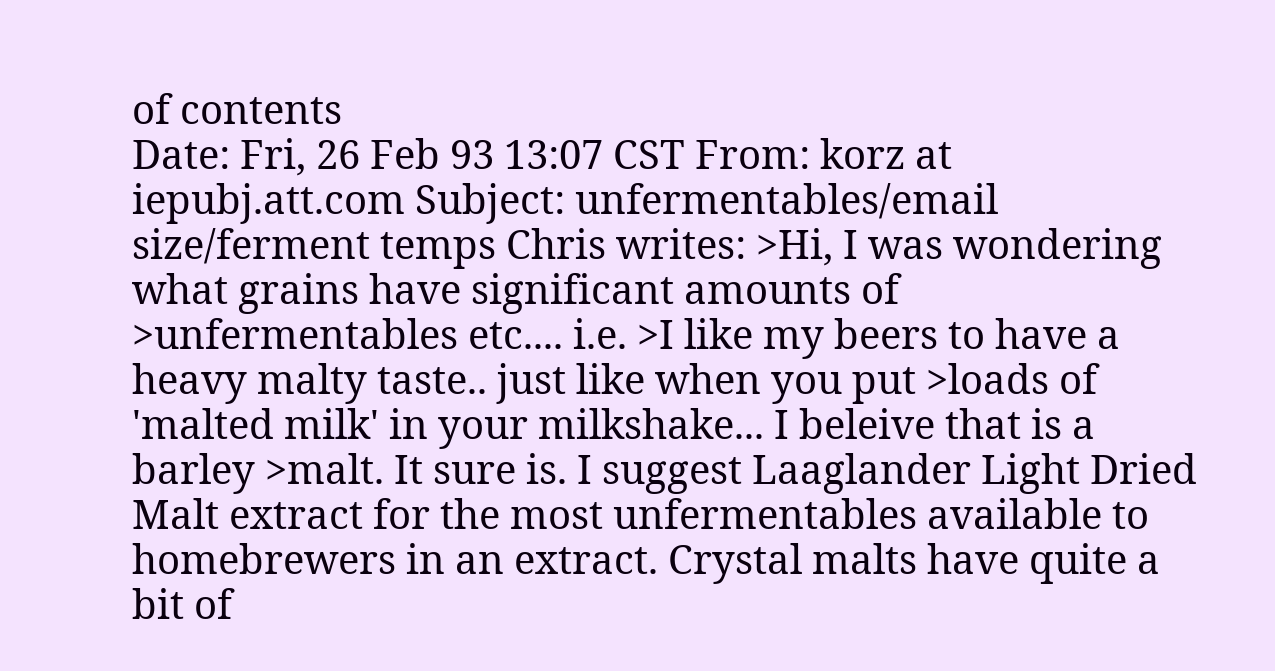of contents
Date: Fri, 26 Feb 93 13:07 CST From: korz at iepubj.att.com Subject: unfermentables/email size/ferment temps Chris writes: >Hi, I was wondering what grains have significant amounts of >unfermentables etc.... i.e. >I like my beers to have a heavy malty taste.. just like when you put >loads of 'malted milk' in your milkshake... I beleive that is a barley >malt. It sure is. I suggest Laaglander Light Dried Malt extract for the most unfermentables available to homebrewers in an extract. Crystal malts have quite a bit of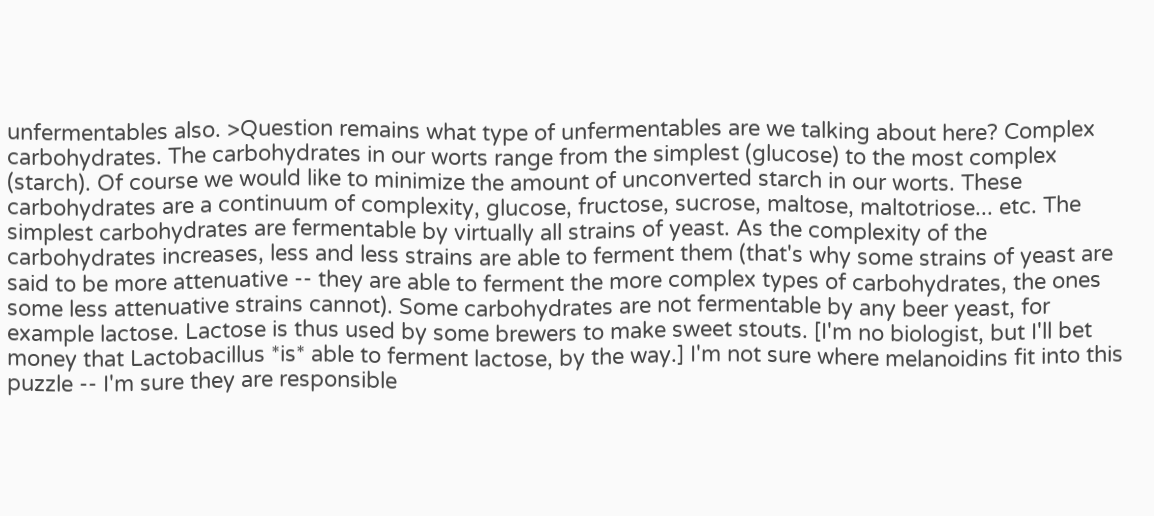unfermentables also. >Question remains what type of unfermentables are we talking about here? Complex carbohydrates. The carbohydrates in our worts range from the simplest (glucose) to the most complex (starch). Of course we would like to minimize the amount of unconverted starch in our worts. These carbohydrates are a continuum of complexity, glucose, fructose, sucrose, maltose, maltotriose... etc. The simplest carbohydrates are fermentable by virtually all strains of yeast. As the complexity of the carbohydrates increases, less and less strains are able to ferment them (that's why some strains of yeast are said to be more attenuative -- they are able to ferment the more complex types of carbohydrates, the ones some less attenuative strains cannot). Some carbohydrates are not fermentable by any beer yeast, for example lactose. Lactose is thus used by some brewers to make sweet stouts. [I'm no biologist, but I'll bet money that Lactobacillus *is* able to ferment lactose, by the way.] I'm not sure where melanoidins fit into this puzzle -- I'm sure they are responsible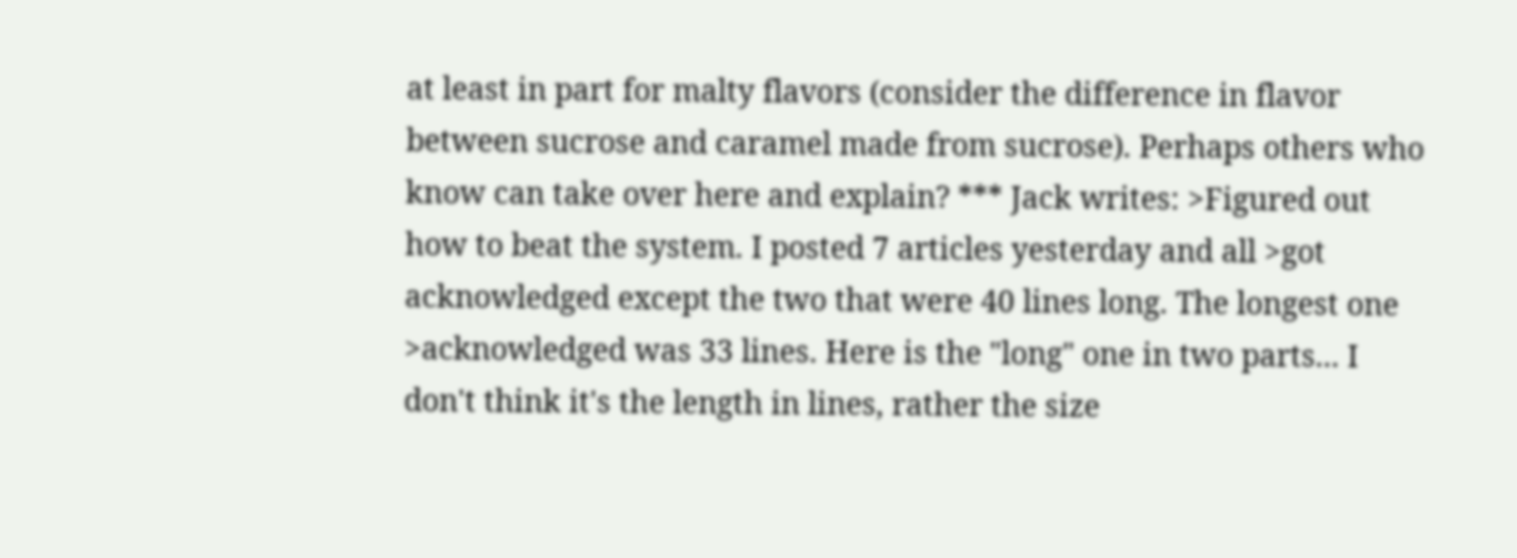at least in part for malty flavors (consider the difference in flavor between sucrose and caramel made from sucrose). Perhaps others who know can take over here and explain? *** Jack writes: >Figured out how to beat the system. I posted 7 articles yesterday and all >got acknowledged except the two that were 40 lines long. The longest one >acknowledged was 33 lines. Here is the "long" one in two parts... I don't think it's the length in lines, rather the size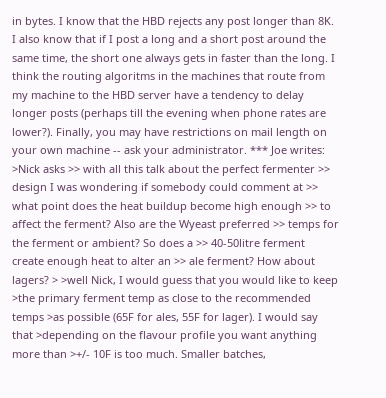in bytes. I know that the HBD rejects any post longer than 8K. I also know that if I post a long and a short post around the same time, the short one always gets in faster than the long. I think the routing algoritms in the machines that route from my machine to the HBD server have a tendency to delay longer posts (perhaps till the evening when phone rates are lower?). Finally, you may have restrictions on mail length on your own machine -- ask your administrator. *** Joe writes: >Nick asks >> with all this talk about the perfect fermenter >> design I was wondering if somebody could comment at >> what point does the heat buildup become high enough >> to affect the ferment? Also are the Wyeast preferred >> temps for the ferment or ambient? So does a >> 40-50litre ferment create enough heat to alter an >> ale ferment? How about lagers? > >well Nick, I would guess that you would like to keep >the primary ferment temp as close to the recommended temps >as possible (65F for ales, 55F for lager). I would say that >depending on the flavour profile you want anything more than >+/- 10F is too much. Smaller batches,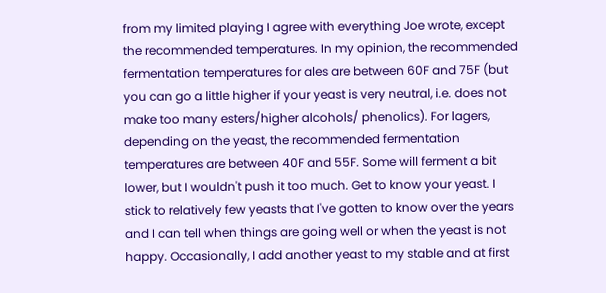from my limited playing I agree with everything Joe wrote, except the recommended temperatures. In my opinion, the recommended fermentation temperatures for ales are between 60F and 75F (but you can go a little higher if your yeast is very neutral, i.e. does not make too many esters/higher alcohols/ phenolics). For lagers, depending on the yeast, the recommended fermentation temperatures are between 40F and 55F. Some will ferment a bit lower, but I wouldn't push it too much. Get to know your yeast. I stick to relatively few yeasts that I've gotten to know over the years and I can tell when things are going well or when the yeast is not happy. Occasionally, I add another yeast to my stable and at first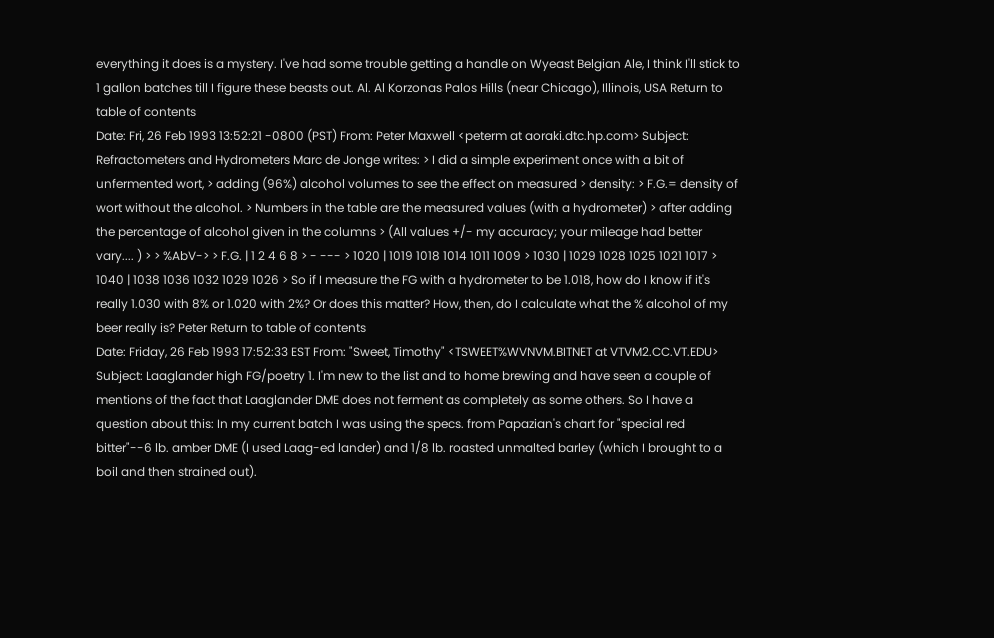everything it does is a mystery. I've had some trouble getting a handle on Wyeast Belgian Ale, I think I'll stick to 1 gallon batches till I figure these beasts out. Al. Al Korzonas Palos Hills (near Chicago), Illinois, USA Return to table of contents
Date: Fri, 26 Feb 1993 13:52:21 -0800 (PST) From: Peter Maxwell <peterm at aoraki.dtc.hp.com> Subject: Refractometers and Hydrometers Marc de Jonge writes: > I did a simple experiment once with a bit of unfermented wort, > adding (96%) alcohol volumes to see the effect on measured > density: > F.G.= density of wort without the alcohol. > Numbers in the table are the measured values (with a hydrometer) > after adding the percentage of alcohol given in the columns > (All values +/- my accuracy; your mileage had better vary.... ) > > %AbV-> > F.G. | 1 2 4 6 8 > - --- > 1020 | 1019 1018 1014 1011 1009 > 1030 | 1029 1028 1025 1021 1017 > 1040 | 1038 1036 1032 1029 1026 > So if I measure the FG with a hydrometer to be 1.018, how do I know if it's really 1.030 with 8% or 1.020 with 2%? Or does this matter? How, then, do I calculate what the % alcohol of my beer really is? Peter Return to table of contents
Date: Friday, 26 Feb 1993 17:52:33 EST From: "Sweet, Timothy" <TSWEET%WVNVM.BITNET at VTVM2.CC.VT.EDU> Subject: Laaglander high FG/poetry 1. I'm new to the list and to home brewing and have seen a couple of mentions of the fact that Laaglander DME does not ferment as completely as some others. So I have a question about this: In my current batch I was using the specs. from Papazian's chart for "special red bitter"--6 lb. amber DME (I used Laag-ed lander) and 1/8 lb. roasted unmalted barley (which I brought to a boil and then strained out).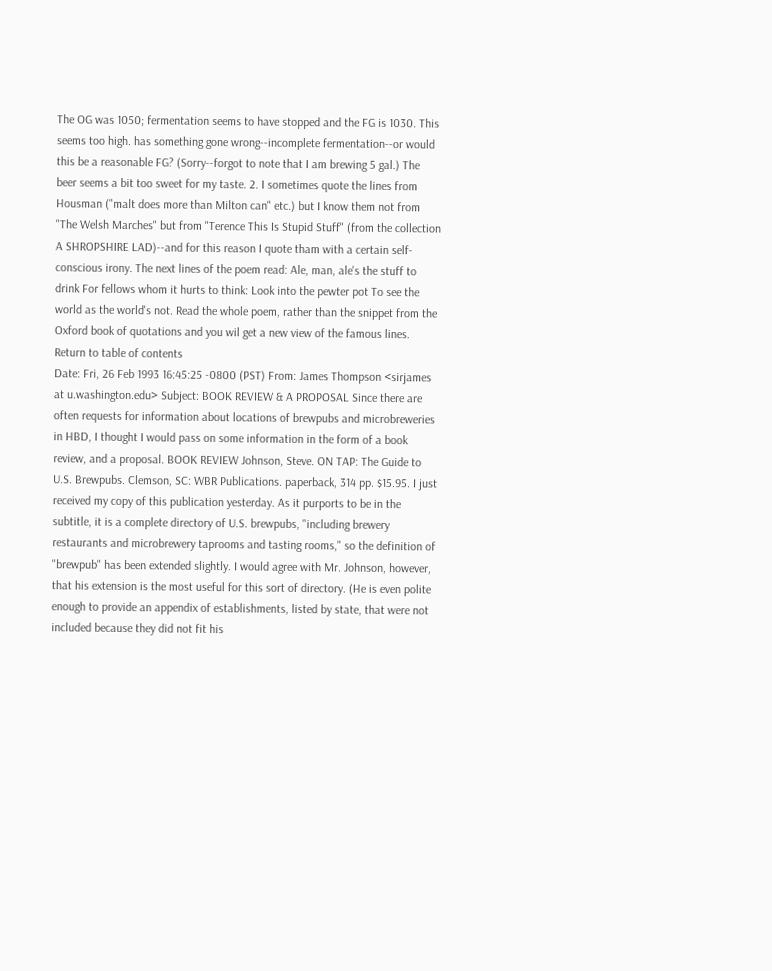The OG was 1050; fermentation seems to have stopped and the FG is 1030. This seems too high. has something gone wrong--incomplete fermentation--or would this be a reasonable FG? (Sorry--forgot to note that I am brewing 5 gal.) The beer seems a bit too sweet for my taste. 2. I sometimes quote the lines from Housman ("malt does more than Milton can" etc.) but I know them not from "The Welsh Marches" but from "Terence This Is Stupid Stuff" (from the collection A SHROPSHIRE LAD)--and for this reason I quote tham with a certain self-conscious irony. The next lines of the poem read: Ale, man, ale's the stuff to drink For fellows whom it hurts to think: Look into the pewter pot To see the world as the world's not. Read the whole poem, rather than the snippet from the Oxford book of quotations and you wil get a new view of the famous lines. Return to table of contents
Date: Fri, 26 Feb 1993 16:45:25 -0800 (PST) From: James Thompson <sirjames at u.washington.edu> Subject: BOOK REVIEW & A PROPOSAL Since there are often requests for information about locations of brewpubs and microbreweries in HBD, I thought I would pass on some information in the form of a book review, and a proposal. BOOK REVIEW Johnson, Steve. ON TAP: The Guide to U.S. Brewpubs. Clemson, SC: WBR Publications. paperback, 314 pp. $15.95. I just received my copy of this publication yesterday. As it purports to be in the subtitle, it is a complete directory of U.S. brewpubs, "including brewery restaurants and microbrewery taprooms and tasting rooms," so the definition of "brewpub" has been extended slightly. I would agree with Mr. Johnson, however, that his extension is the most useful for this sort of directory. (He is even polite enough to provide an appendix of establishments, listed by state, that were not included because they did not fit his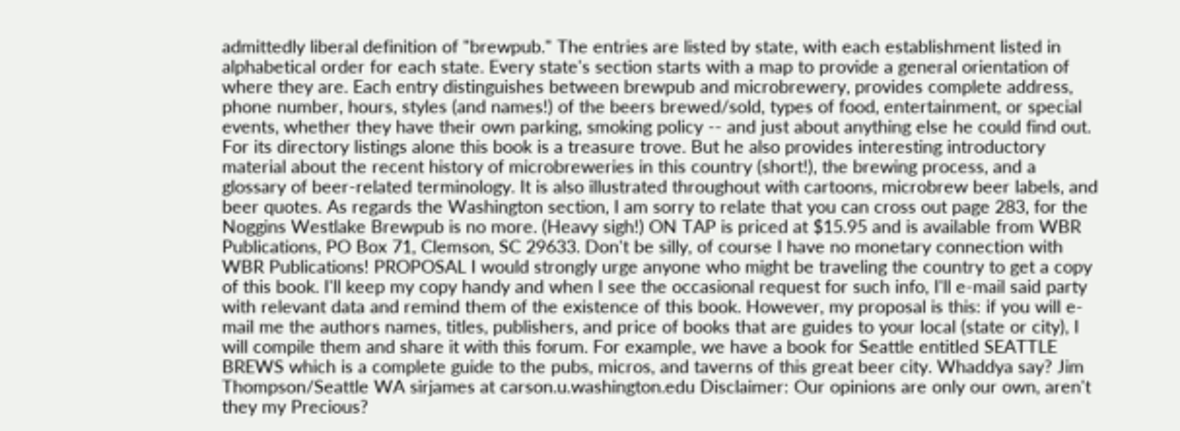admittedly liberal definition of "brewpub." The entries are listed by state, with each establishment listed in alphabetical order for each state. Every state's section starts with a map to provide a general orientation of where they are. Each entry distinguishes between brewpub and microbrewery, provides complete address, phone number, hours, styles (and names!) of the beers brewed/sold, types of food, entertainment, or special events, whether they have their own parking, smoking policy -- and just about anything else he could find out. For its directory listings alone this book is a treasure trove. But he also provides interesting introductory material about the recent history of microbreweries in this country (short!), the brewing process, and a glossary of beer-related terminology. It is also illustrated throughout with cartoons, microbrew beer labels, and beer quotes. As regards the Washington section, I am sorry to relate that you can cross out page 283, for the Noggins Westlake Brewpub is no more. (Heavy sigh!) ON TAP is priced at $15.95 and is available from WBR Publications, PO Box 71, Clemson, SC 29633. Don't be silly, of course I have no monetary connection with WBR Publications! PROPOSAL I would strongly urge anyone who might be traveling the country to get a copy of this book. I'll keep my copy handy and when I see the occasional request for such info, I'll e-mail said party with relevant data and remind them of the existence of this book. However, my proposal is this: if you will e-mail me the authors names, titles, publishers, and price of books that are guides to your local (state or city), I will compile them and share it with this forum. For example, we have a book for Seattle entitled SEATTLE BREWS which is a complete guide to the pubs, micros, and taverns of this great beer city. Whaddya say? Jim Thompson/Seattle WA sirjames at carson.u.washington.edu Disclaimer: Our opinions are only our own, aren't they my Precious?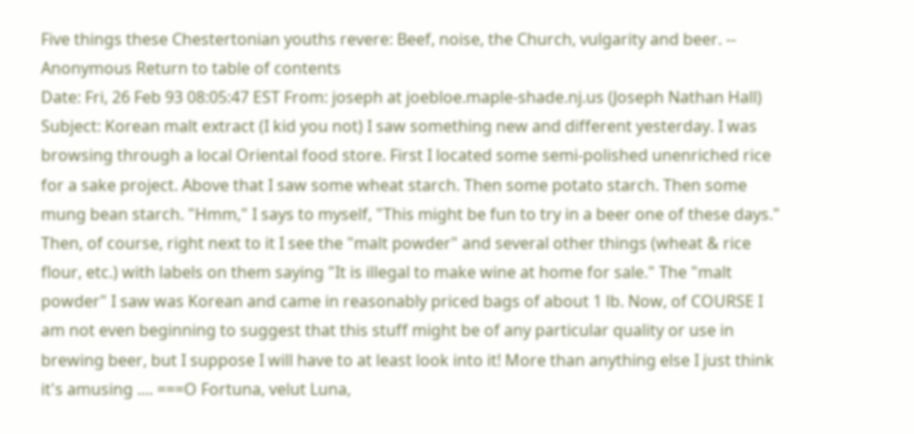Five things these Chestertonian youths revere: Beef, noise, the Church, vulgarity and beer. -- Anonymous Return to table of contents
Date: Fri, 26 Feb 93 08:05:47 EST From: joseph at joebloe.maple-shade.nj.us (Joseph Nathan Hall) Subject: Korean malt extract (I kid you not) I saw something new and different yesterday. I was browsing through a local Oriental food store. First I located some semi-polished unenriched rice for a sake project. Above that I saw some wheat starch. Then some potato starch. Then some mung bean starch. "Hmm," I says to myself, "This might be fun to try in a beer one of these days." Then, of course, right next to it I see the "malt powder" and several other things (wheat & rice flour, etc.) with labels on them saying "It is illegal to make wine at home for sale." The "malt powder" I saw was Korean and came in reasonably priced bags of about 1 lb. Now, of COURSE I am not even beginning to suggest that this stuff might be of any particular quality or use in brewing beer, but I suppose I will have to at least look into it! More than anything else I just think it's amusing .... ===O Fortuna, velut Luna,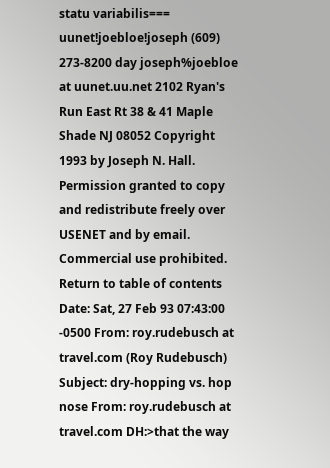statu variabilis=== uunet!joebloe!joseph (609) 273-8200 day joseph%joebloe at uunet.uu.net 2102 Ryan's Run East Rt 38 & 41 Maple Shade NJ 08052 Copyright 1993 by Joseph N. Hall. Permission granted to copy and redistribute freely over USENET and by email. Commercial use prohibited. Return to table of contents
Date: Sat, 27 Feb 93 07:43:00 -0500 From: roy.rudebusch at travel.com (Roy Rudebusch) Subject: dry-hopping vs. hop nose From: roy.rudebusch at travel.com DH:>that the way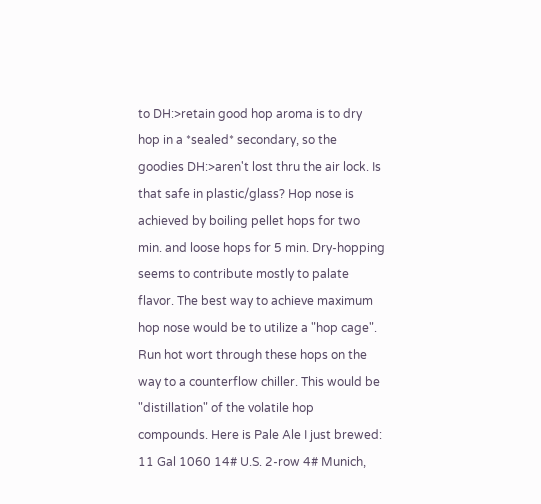to DH:>retain good hop aroma is to dry hop in a *sealed* secondary, so the goodies DH:>aren't lost thru the air lock. Is that safe in plastic/glass? Hop nose is achieved by boiling pellet hops for two min. and loose hops for 5 min. Dry-hopping seems to contribute mostly to palate flavor. The best way to achieve maximum hop nose would be to utilize a "hop cage". Run hot wort through these hops on the way to a counterflow chiller. This would be "distillation" of the volatile hop compounds. Here is Pale Ale I just brewed: 11 Gal 1060 14# U.S. 2-row 4# Munich,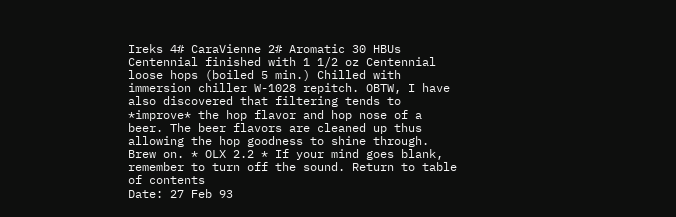Ireks 4# CaraVienne 2# Aromatic 30 HBUs Centennial finished with 1 1/2 oz Centennial loose hops (boiled 5 min.) Chilled with immersion chiller W-1028 repitch. OBTW, I have also discovered that filtering tends to *improve* the hop flavor and hop nose of a beer. The beer flavors are cleaned up thus allowing the hop goodness to shine through. Brew on. * OLX 2.2 * If your mind goes blank, remember to turn off the sound. Return to table of contents
Date: 27 Feb 93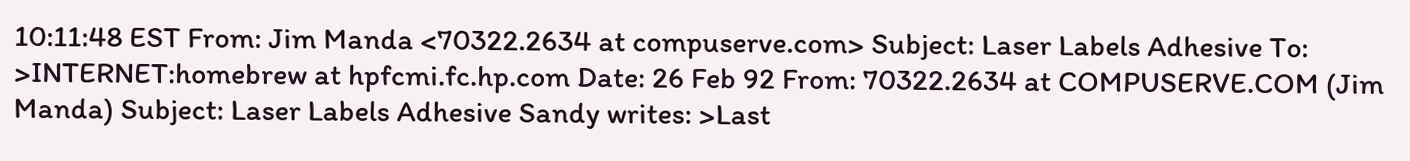10:11:48 EST From: Jim Manda <70322.2634 at compuserve.com> Subject: Laser Labels Adhesive To: >INTERNET:homebrew at hpfcmi.fc.hp.com Date: 26 Feb 92 From: 70322.2634 at COMPUSERVE.COM (Jim Manda) Subject: Laser Labels Adhesive Sandy writes: >Last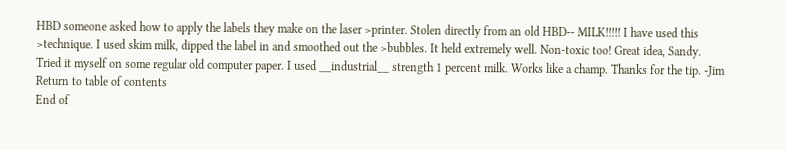HBD someone asked how to apply the labels they make on the laser >printer. Stolen directly from an old HBD-- MILK!!!!! I have used this >technique. I used skim milk, dipped the label in and smoothed out the >bubbles. It held extremely well. Non-toxic too! Great idea, Sandy. Tried it myself on some regular old computer paper. I used __industrial__ strength 1 percent milk. Works like a champ. Thanks for the tip. -Jim Return to table of contents
End of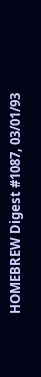HOMEBREW Digest #1087, 03/01/93